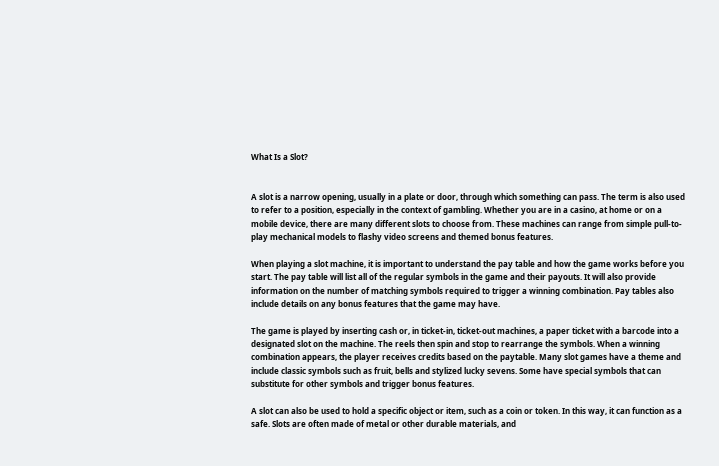What Is a Slot?


A slot is a narrow opening, usually in a plate or door, through which something can pass. The term is also used to refer to a position, especially in the context of gambling. Whether you are in a casino, at home or on a mobile device, there are many different slots to choose from. These machines can range from simple pull-to-play mechanical models to flashy video screens and themed bonus features.

When playing a slot machine, it is important to understand the pay table and how the game works before you start. The pay table will list all of the regular symbols in the game and their payouts. It will also provide information on the number of matching symbols required to trigger a winning combination. Pay tables also include details on any bonus features that the game may have.

The game is played by inserting cash or, in ticket-in, ticket-out machines, a paper ticket with a barcode into a designated slot on the machine. The reels then spin and stop to rearrange the symbols. When a winning combination appears, the player receives credits based on the paytable. Many slot games have a theme and include classic symbols such as fruit, bells and stylized lucky sevens. Some have special symbols that can substitute for other symbols and trigger bonus features.

A slot can also be used to hold a specific object or item, such as a coin or token. In this way, it can function as a safe. Slots are often made of metal or other durable materials, and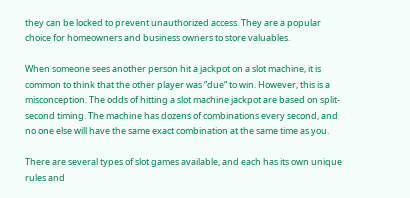they can be locked to prevent unauthorized access. They are a popular choice for homeowners and business owners to store valuables.

When someone sees another person hit a jackpot on a slot machine, it is common to think that the other player was “due” to win. However, this is a misconception. The odds of hitting a slot machine jackpot are based on split-second timing. The machine has dozens of combinations every second, and no one else will have the same exact combination at the same time as you.

There are several types of slot games available, and each has its own unique rules and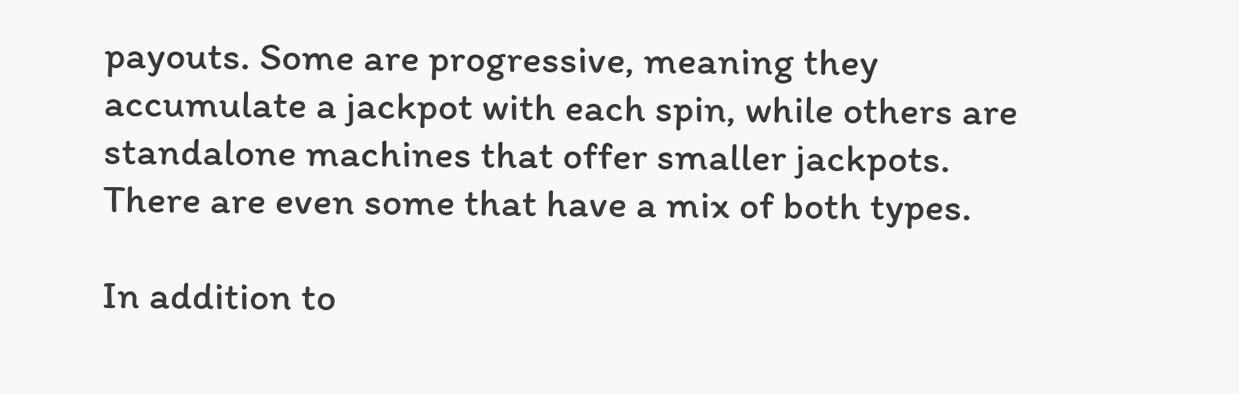payouts. Some are progressive, meaning they accumulate a jackpot with each spin, while others are standalone machines that offer smaller jackpots. There are even some that have a mix of both types.

In addition to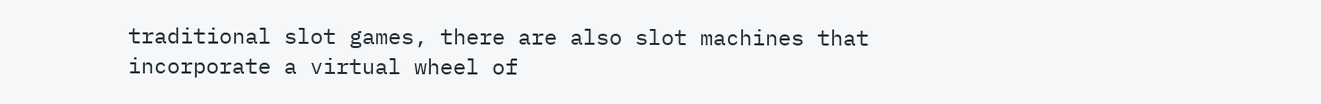traditional slot games, there are also slot machines that incorporate a virtual wheel of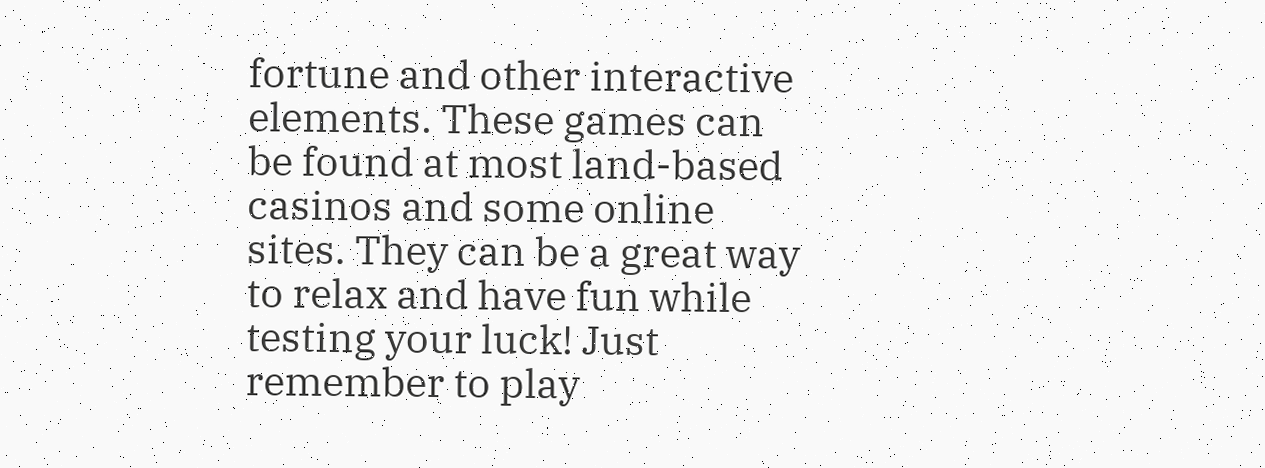fortune and other interactive elements. These games can be found at most land-based casinos and some online sites. They can be a great way to relax and have fun while testing your luck! Just remember to play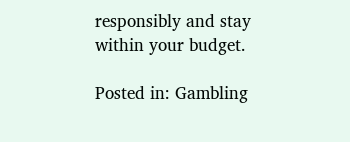responsibly and stay within your budget.

Posted in: Gambling